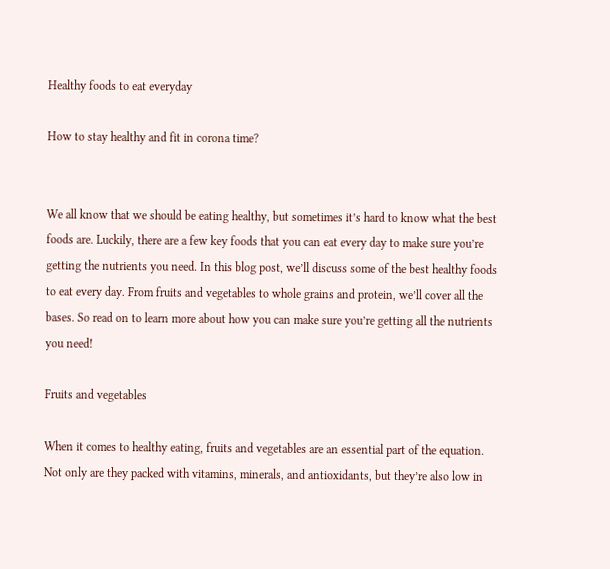Healthy foods to eat everyday

How to stay healthy and fit in corona time?


We all know that we should be eating healthy, but sometimes it’s hard to know what the best foods are. Luckily, there are a few key foods that you can eat every day to make sure you’re getting the nutrients you need. In this blog post, we’ll discuss some of the best healthy foods to eat every day. From fruits and vegetables to whole grains and protein, we’ll cover all the bases. So read on to learn more about how you can make sure you’re getting all the nutrients you need!

Fruits and vegetables

When it comes to healthy eating, fruits and vegetables are an essential part of the equation. Not only are they packed with vitamins, minerals, and antioxidants, but they’re also low in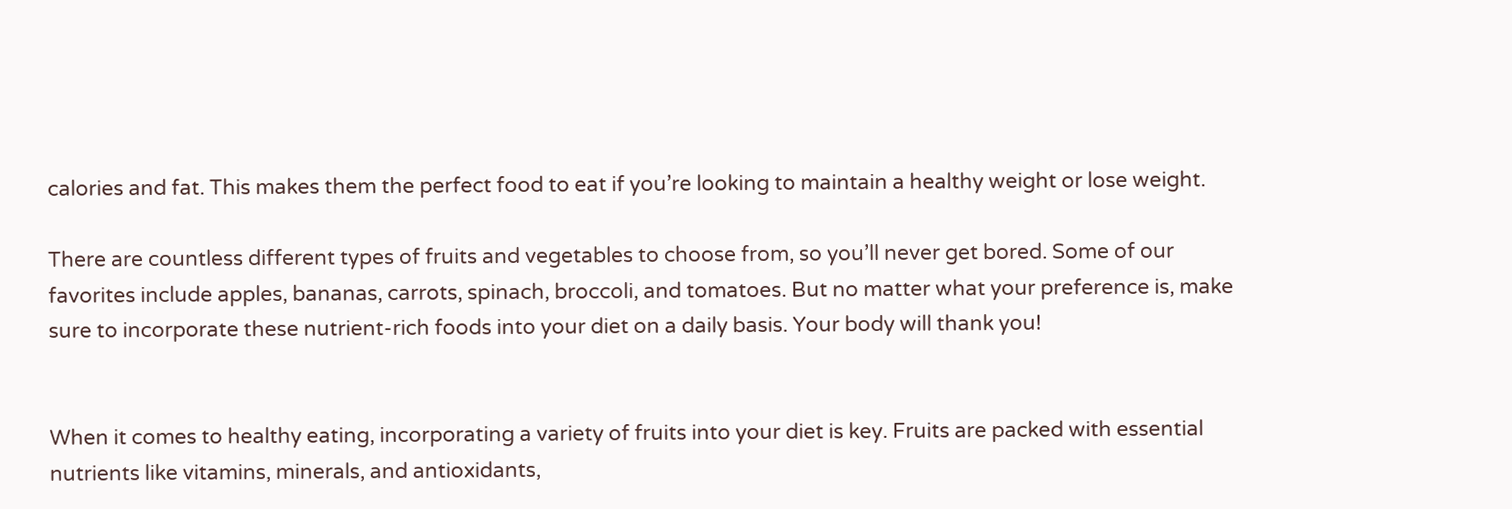calories and fat. This makes them the perfect food to eat if you’re looking to maintain a healthy weight or lose weight.

There are countless different types of fruits and vegetables to choose from, so you’ll never get bored. Some of our favorites include apples, bananas, carrots, spinach, broccoli, and tomatoes. But no matter what your preference is, make sure to incorporate these nutrient-rich foods into your diet on a daily basis. Your body will thank you!


When it comes to healthy eating, incorporating a variety of fruits into your diet is key. Fruits are packed with essential nutrients like vitamins, minerals, and antioxidants,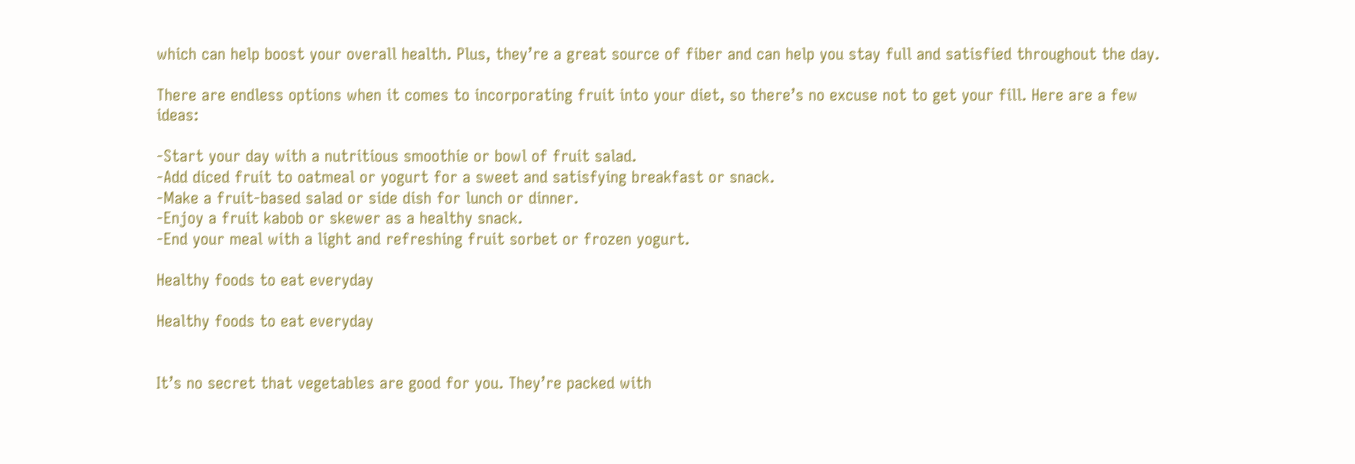which can help boost your overall health. Plus, they’re a great source of fiber and can help you stay full and satisfied throughout the day.

There are endless options when it comes to incorporating fruit into your diet, so there’s no excuse not to get your fill. Here are a few ideas:

-Start your day with a nutritious smoothie or bowl of fruit salad.
-Add diced fruit to oatmeal or yogurt for a sweet and satisfying breakfast or snack.
-Make a fruit-based salad or side dish for lunch or dinner.
-Enjoy a fruit kabob or skewer as a healthy snack.
-End your meal with a light and refreshing fruit sorbet or frozen yogurt.

Healthy foods to eat everyday

Healthy foods to eat everyday


It’s no secret that vegetables are good for you. They’re packed with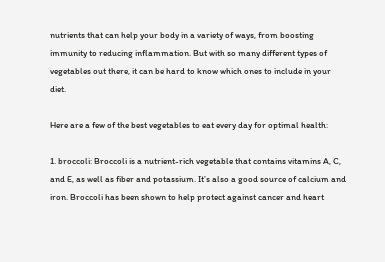nutrients that can help your body in a variety of ways, from boosting immunity to reducing inflammation. But with so many different types of vegetables out there, it can be hard to know which ones to include in your diet.

Here are a few of the best vegetables to eat every day for optimal health:

1. broccoli: Broccoli is a nutrient-rich vegetable that contains vitamins A, C, and E, as well as fiber and potassium. It’s also a good source of calcium and iron. Broccoli has been shown to help protect against cancer and heart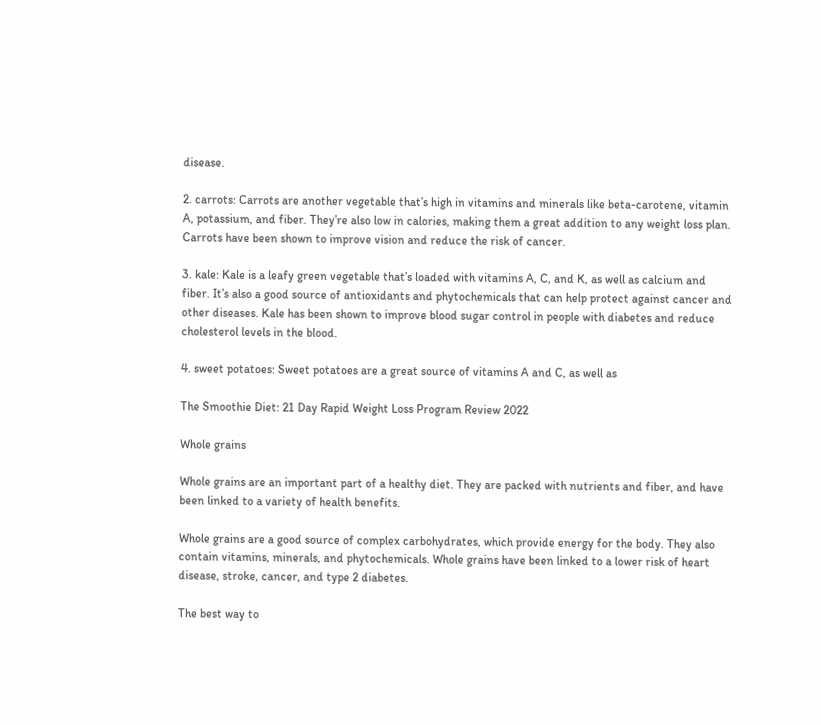disease.

2. carrots: Carrots are another vegetable that’s high in vitamins and minerals like beta-carotene, vitamin A, potassium, and fiber. They’re also low in calories, making them a great addition to any weight loss plan. Carrots have been shown to improve vision and reduce the risk of cancer.

3. kale: Kale is a leafy green vegetable that’s loaded with vitamins A, C, and K, as well as calcium and fiber. It’s also a good source of antioxidants and phytochemicals that can help protect against cancer and other diseases. Kale has been shown to improve blood sugar control in people with diabetes and reduce cholesterol levels in the blood.

4. sweet potatoes: Sweet potatoes are a great source of vitamins A and C, as well as

The Smoothie Diet: 21 Day Rapid Weight Loss Program Review 2022

Whole grains

Whole grains are an important part of a healthy diet. They are packed with nutrients and fiber, and have been linked to a variety of health benefits.

Whole grains are a good source of complex carbohydrates, which provide energy for the body. They also contain vitamins, minerals, and phytochemicals. Whole grains have been linked to a lower risk of heart disease, stroke, cancer, and type 2 diabetes.

The best way to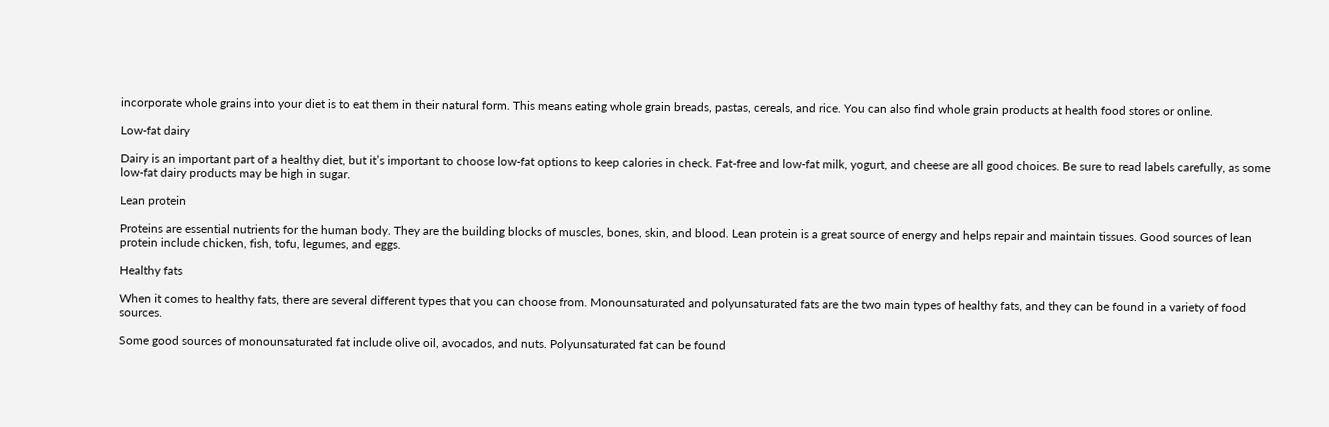incorporate whole grains into your diet is to eat them in their natural form. This means eating whole grain breads, pastas, cereals, and rice. You can also find whole grain products at health food stores or online.

Low-fat dairy

Dairy is an important part of a healthy diet, but it’s important to choose low-fat options to keep calories in check. Fat-free and low-fat milk, yogurt, and cheese are all good choices. Be sure to read labels carefully, as some low-fat dairy products may be high in sugar.

Lean protein

Proteins are essential nutrients for the human body. They are the building blocks of muscles, bones, skin, and blood. Lean protein is a great source of energy and helps repair and maintain tissues. Good sources of lean protein include chicken, fish, tofu, legumes, and eggs.

Healthy fats

When it comes to healthy fats, there are several different types that you can choose from. Monounsaturated and polyunsaturated fats are the two main types of healthy fats, and they can be found in a variety of food sources.

Some good sources of monounsaturated fat include olive oil, avocados, and nuts. Polyunsaturated fat can be found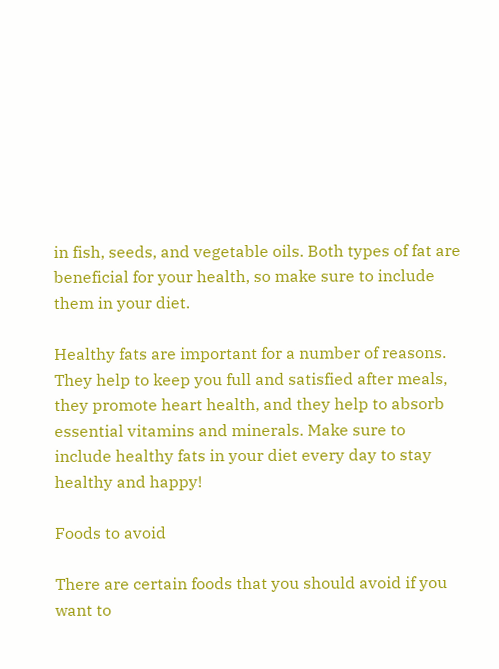in fish, seeds, and vegetable oils. Both types of fat are beneficial for your health, so make sure to include them in your diet.

Healthy fats are important for a number of reasons. They help to keep you full and satisfied after meals, they promote heart health, and they help to absorb essential vitamins and minerals. Make sure to include healthy fats in your diet every day to stay healthy and happy!

Foods to avoid

There are certain foods that you should avoid if you want to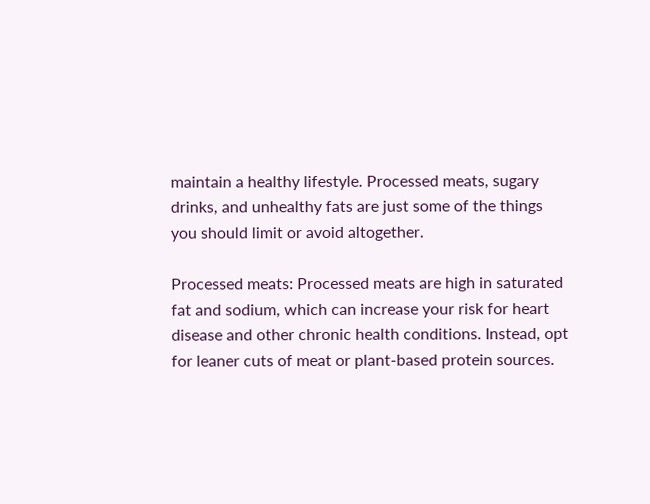maintain a healthy lifestyle. Processed meats, sugary drinks, and unhealthy fats are just some of the things you should limit or avoid altogether.

Processed meats: Processed meats are high in saturated fat and sodium, which can increase your risk for heart disease and other chronic health conditions. Instead, opt for leaner cuts of meat or plant-based protein sources.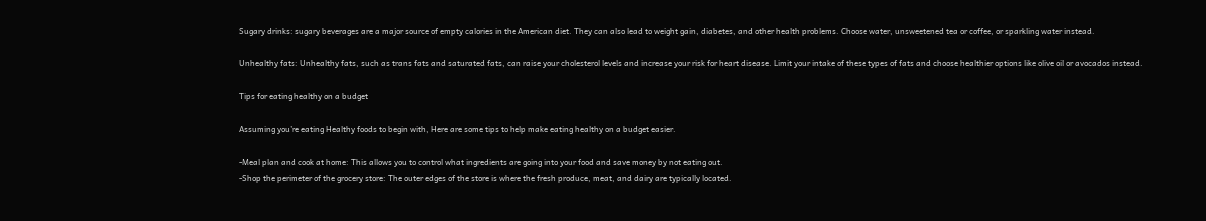Sugary drinks: sugary beverages are a major source of empty calories in the American diet. They can also lead to weight gain, diabetes, and other health problems. Choose water, unsweetened tea or coffee, or sparkling water instead.

Unhealthy fats: Unhealthy fats, such as trans fats and saturated fats, can raise your cholesterol levels and increase your risk for heart disease. Limit your intake of these types of fats and choose healthier options like olive oil or avocados instead.

Tips for eating healthy on a budget

Assuming you’re eating Healthy foods to begin with, Here are some tips to help make eating healthy on a budget easier.

-Meal plan and cook at home: This allows you to control what ingredients are going into your food and save money by not eating out.
-Shop the perimeter of the grocery store: The outer edges of the store is where the fresh produce, meat, and dairy are typically located.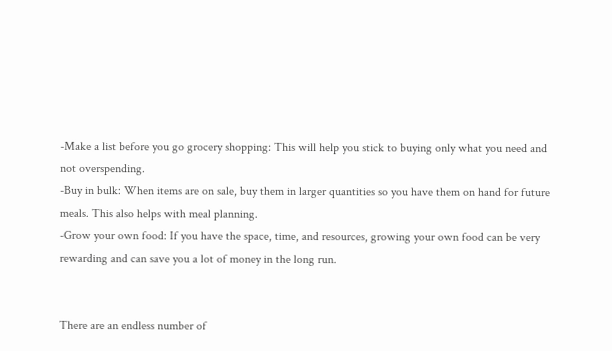-Make a list before you go grocery shopping: This will help you stick to buying only what you need and not overspending.
-Buy in bulk: When items are on sale, buy them in larger quantities so you have them on hand for future meals. This also helps with meal planning.
-Grow your own food: If you have the space, time, and resources, growing your own food can be very rewarding and can save you a lot of money in the long run.


There are an endless number of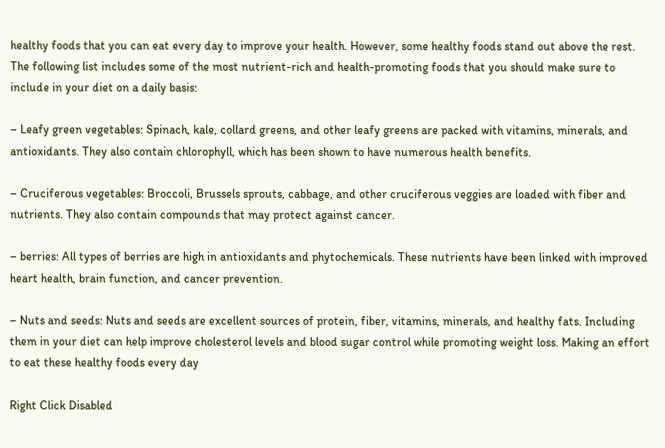healthy foods that you can eat every day to improve your health. However, some healthy foods stand out above the rest. The following list includes some of the most nutrient-rich and health-promoting foods that you should make sure to include in your diet on a daily basis:

– Leafy green vegetables: Spinach, kale, collard greens, and other leafy greens are packed with vitamins, minerals, and antioxidants. They also contain chlorophyll, which has been shown to have numerous health benefits.

– Cruciferous vegetables: Broccoli, Brussels sprouts, cabbage, and other cruciferous veggies are loaded with fiber and nutrients. They also contain compounds that may protect against cancer.

– berries: All types of berries are high in antioxidants and phytochemicals. These nutrients have been linked with improved heart health, brain function, and cancer prevention.

– Nuts and seeds: Nuts and seeds are excellent sources of protein, fiber, vitamins, minerals, and healthy fats. Including them in your diet can help improve cholesterol levels and blood sugar control while promoting weight loss. Making an effort to eat these healthy foods every day

Right Click Disabled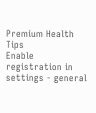Premium Health Tips
Enable registration in settings - general